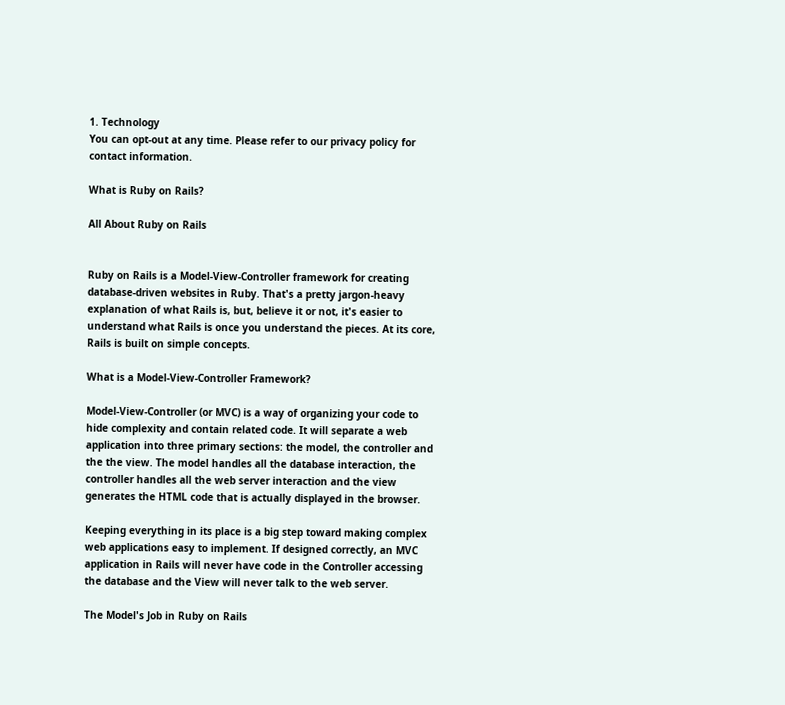1. Technology
You can opt-out at any time. Please refer to our privacy policy for contact information.

What is Ruby on Rails?

All About Ruby on Rails


Ruby on Rails is a Model-View-Controller framework for creating database-driven websites in Ruby. That's a pretty jargon-heavy explanation of what Rails is, but, believe it or not, it's easier to understand what Rails is once you understand the pieces. At its core, Rails is built on simple concepts.

What is a Model-View-Controller Framework?

Model-View-Controller (or MVC) is a way of organizing your code to hide complexity and contain related code. It will separate a web application into three primary sections: the model, the controller and the the view. The model handles all the database interaction, the controller handles all the web server interaction and the view generates the HTML code that is actually displayed in the browser.

Keeping everything in its place is a big step toward making complex web applications easy to implement. If designed correctly, an MVC application in Rails will never have code in the Controller accessing the database and the View will never talk to the web server.

The Model's Job in Ruby on Rails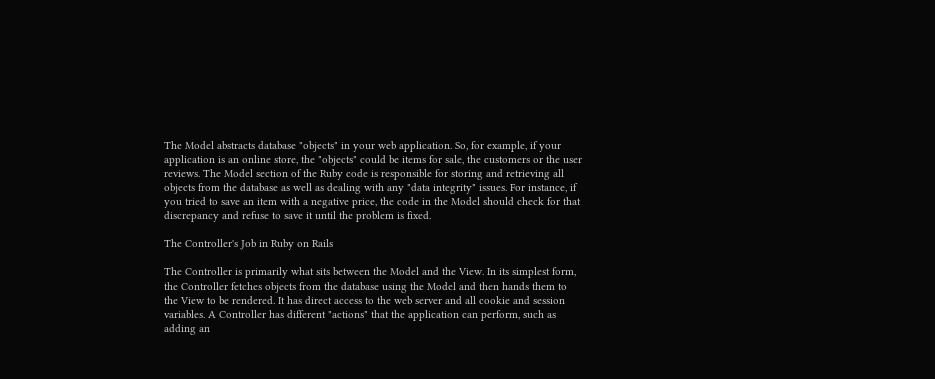The Model abstracts database "objects" in your web application. So, for example, if your application is an online store, the "objects" could be items for sale, the customers or the user reviews. The Model section of the Ruby code is responsible for storing and retrieving all objects from the database as well as dealing with any "data integrity" issues. For instance, if you tried to save an item with a negative price, the code in the Model should check for that discrepancy and refuse to save it until the problem is fixed.

The Controller's Job in Ruby on Rails

The Controller is primarily what sits between the Model and the View. In its simplest form, the Controller fetches objects from the database using the Model and then hands them to the View to be rendered. It has direct access to the web server and all cookie and session variables. A Controller has different "actions" that the application can perform, such as adding an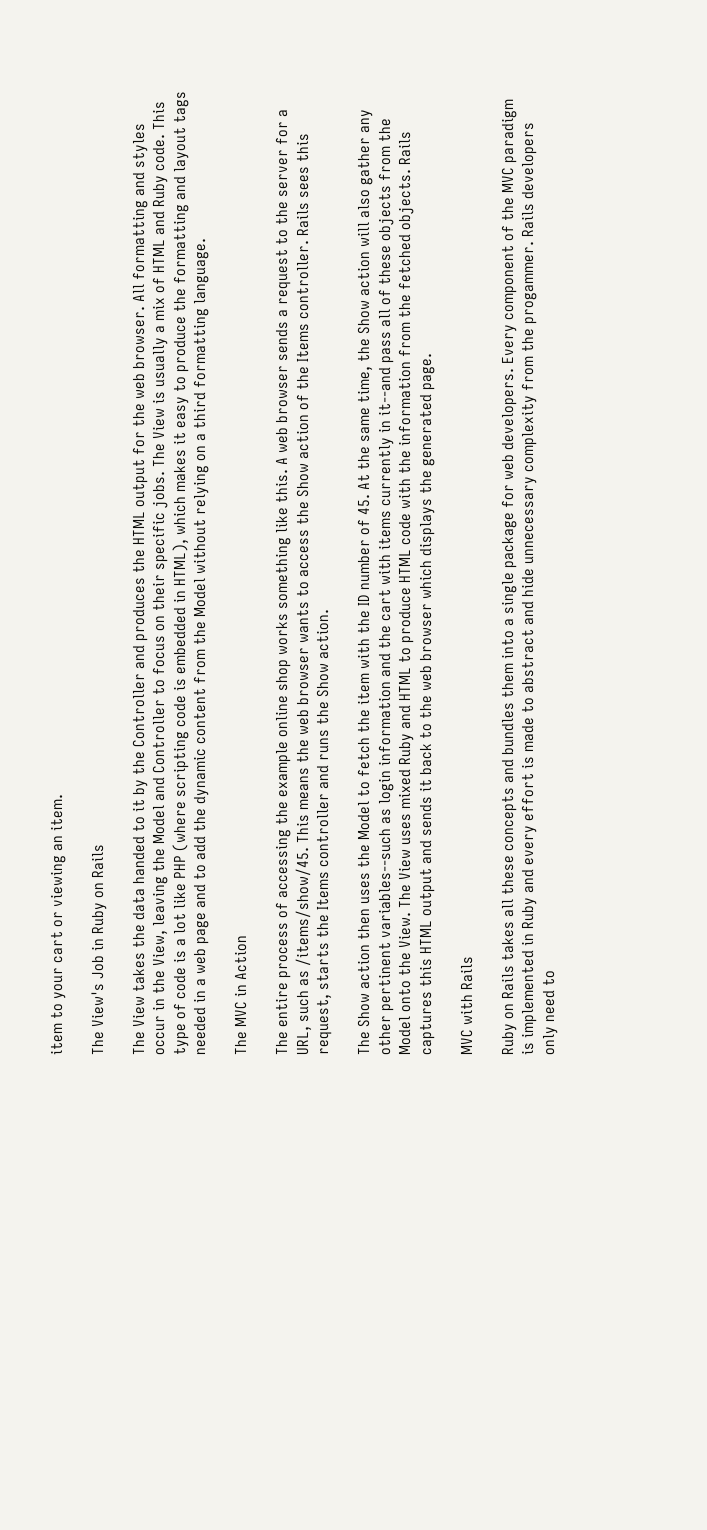item to your cart or viewing an item.

The View's Job in Ruby on Rails

The View takes the data handed to it by the Controller and produces the HTML output for the web browser. All formatting and styles occur in the View, leaving the Model and Controller to focus on their specific jobs. The View is usually a mix of HTML and Ruby code. This type of code is a lot like PHP (where scripting code is embedded in HTML), which makes it easy to produce the formatting and layout tags needed in a web page and to add the dynamic content from the Model without relying on a third formatting language.

The MVC in Action

The entire process of accessing the example online shop works something like this. A web browser sends a request to the server for a URL, such as /items/show/45. This means the web browser wants to access the Show action of the Items controller. Rails sees this request, starts the Items controller and runs the Show action.

The Show action then uses the Model to fetch the item with the ID number of 45. At the same time, the Show action will also gather any other pertinent variables--such as login information and the cart with items currently in it--and pass all of these objects from the Model onto the View. The View uses mixed Ruby and HTML to produce HTML code with the information from the fetched objects. Rails captures this HTML output and sends it back to the web browser which displays the generated page.

MVC with Rails

Ruby on Rails takes all these concepts and bundles them into a single package for web developers. Every component of the MVC paradigm is implemented in Ruby and every effort is made to abstract and hide unnecessary complexity from the progammer. Rails developers only need to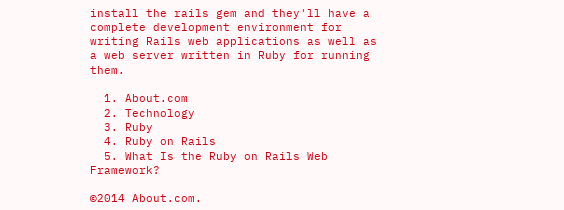install the rails gem and they'll have a complete development environment for writing Rails web applications as well as a web server written in Ruby for running them.

  1. About.com
  2. Technology
  3. Ruby
  4. Ruby on Rails
  5. What Is the Ruby on Rails Web Framework?

©2014 About.com.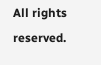All rights reserved.